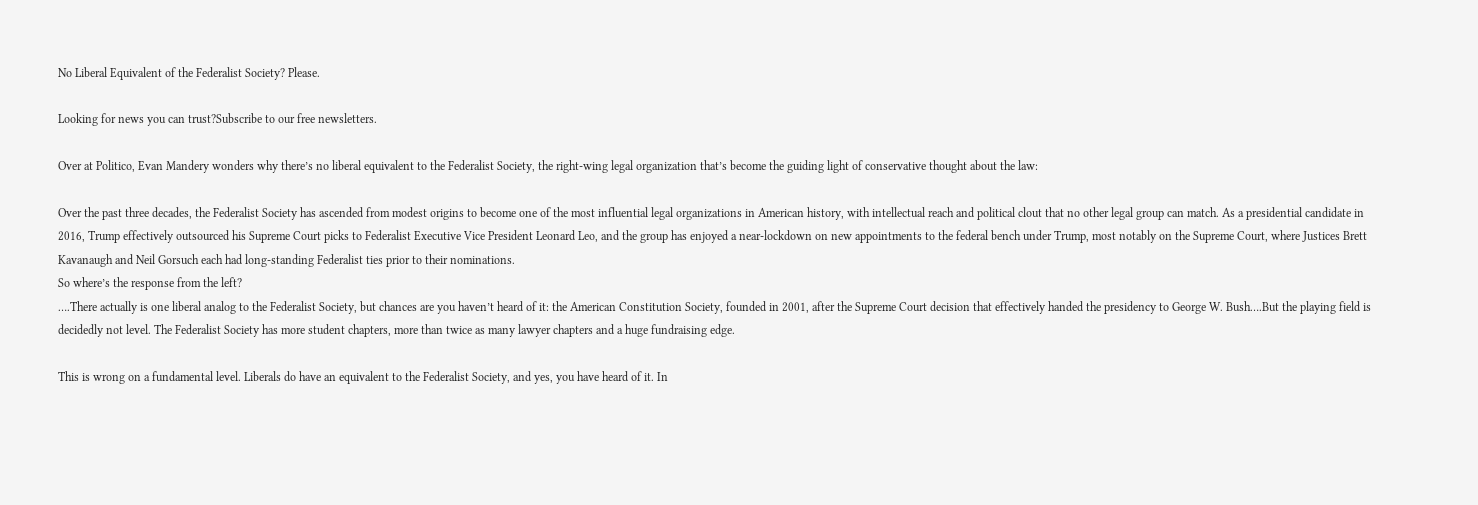No Liberal Equivalent of the Federalist Society? Please.

Looking for news you can trust?Subscribe to our free newsletters.

Over at Politico, Evan Mandery wonders why there’s no liberal equivalent to the Federalist Society, the right-wing legal organization that’s become the guiding light of conservative thought about the law:

Over the past three decades, the Federalist Society has ascended from modest origins to become one of the most influential legal organizations in American history, with intellectual reach and political clout that no other legal group can match. As a presidential candidate in 2016, Trump effectively outsourced his Supreme Court picks to Federalist Executive Vice President Leonard Leo, and the group has enjoyed a near-lockdown on new appointments to the federal bench under Trump, most notably on the Supreme Court, where Justices Brett Kavanaugh and Neil Gorsuch each had long-standing Federalist ties prior to their nominations.
So where’s the response from the left?
….There actually is one liberal analog to the Federalist Society, but chances are you haven’t heard of it: the American Constitution Society, founded in 2001, after the Supreme Court decision that effectively handed the presidency to George W. Bush….But the playing field is decidedly not level. The Federalist Society has more student chapters, more than twice as many lawyer chapters and a huge fundraising edge.

This is wrong on a fundamental level. Liberals do have an equivalent to the Federalist Society, and yes, you have heard of it. In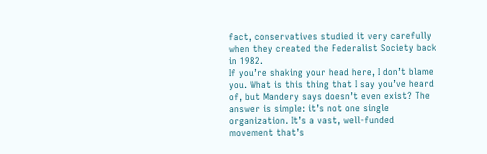fact, conservatives studied it very carefully when they created the Federalist Society back in 1982.
If you’re shaking your head here, I don’t blame you. What is this thing that I say you’ve heard of, but Mandery says doesn’t even exist? The answer is simple: it’s not one single organization. It’s a vast, well-funded movement that’s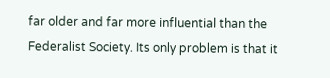far older and far more influential than the Federalist Society. Its only problem is that it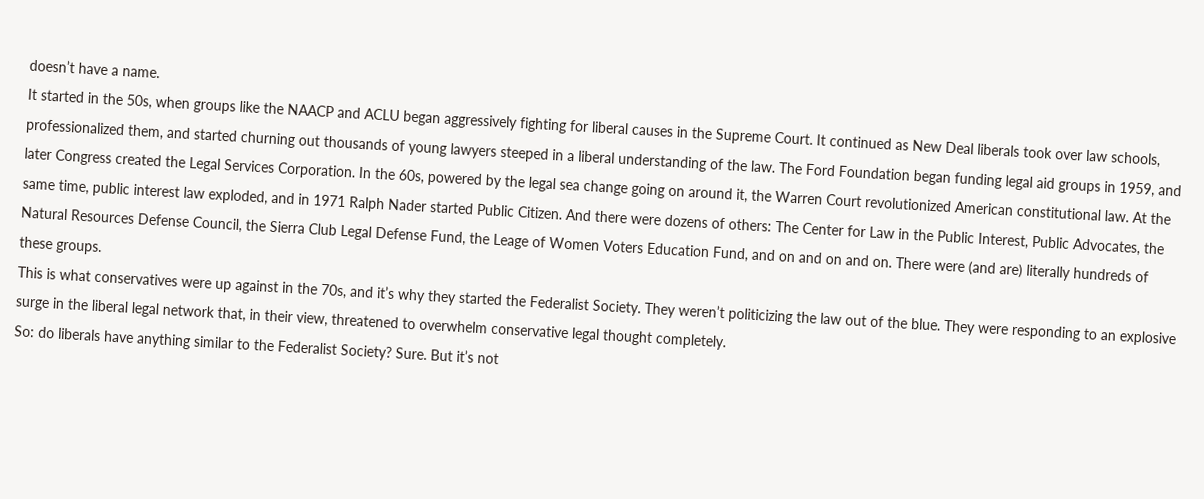doesn’t have a name.
It started in the 50s, when groups like the NAACP and ACLU began aggressively fighting for liberal causes in the Supreme Court. It continued as New Deal liberals took over law schools, professionalized them, and started churning out thousands of young lawyers steeped in a liberal understanding of the law. The Ford Foundation began funding legal aid groups in 1959, and later Congress created the Legal Services Corporation. In the 60s, powered by the legal sea change going on around it, the Warren Court revolutionized American constitutional law. At the same time, public interest law exploded, and in 1971 Ralph Nader started Public Citizen. And there were dozens of others: The Center for Law in the Public Interest, Public Advocates, the Natural Resources Defense Council, the Sierra Club Legal Defense Fund, the Leage of Women Voters Education Fund, and on and on and on. There were (and are) literally hundreds of these groups.
This is what conservatives were up against in the 70s, and it’s why they started the Federalist Society. They weren’t politicizing the law out of the blue. They were responding to an explosive surge in the liberal legal network that, in their view, threatened to overwhelm conservative legal thought completely.
So: do liberals have anything similar to the Federalist Society? Sure. But it’s not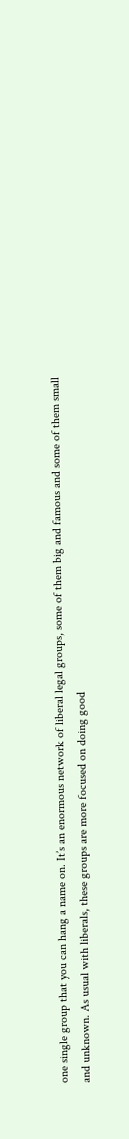one single group that you can hang a name on. It’s an enormous network of liberal legal groups, some of them big and famous and some of them small and unknown. As usual with liberals, these groups are more focused on doing good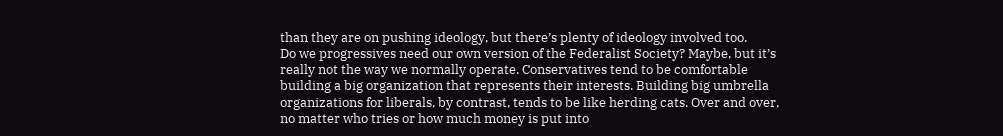than they are on pushing ideology, but there’s plenty of ideology involved too.
Do we progressives need our own version of the Federalist Society? Maybe, but it’s really not the way we normally operate. Conservatives tend to be comfortable building a big organization that represents their interests. Building big umbrella organizations for liberals, by contrast, tends to be like herding cats. Over and over, no matter who tries or how much money is put into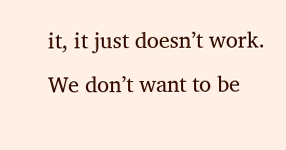it, it just doesn’t work. We don’t want to be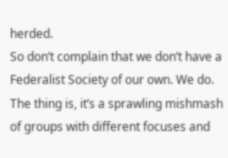herded.
So don’t complain that we don’t have a Federalist Society of our own. We do. The thing is, it’s a sprawling mishmash of groups with different focuses and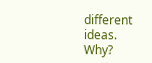different ideas. Why?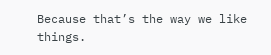Because that’s the way we like things.